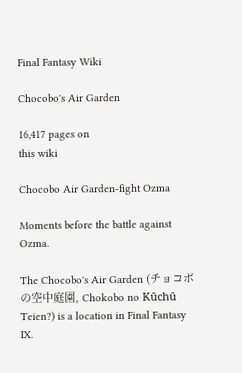Final Fantasy Wiki

Chocobo's Air Garden

16,417 pages on
this wiki

Chocobo Air Garden-fight Ozma

Moments before the battle against Ozma.

The Chocobo's Air Garden (チョコボの空中庭園, Chokobo no Kūchū Teien?) is a location in Final Fantasy IX.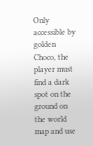Only accessible by golden Choco, the player must find a dark spot on the ground on the world map and use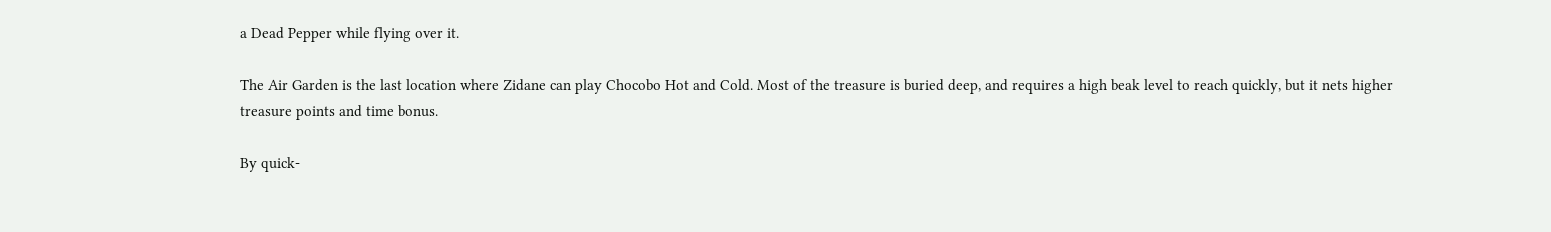a Dead Pepper while flying over it.

The Air Garden is the last location where Zidane can play Chocobo Hot and Cold. Most of the treasure is buried deep, and requires a high beak level to reach quickly, but it nets higher treasure points and time bonus.

By quick-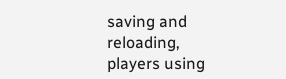saving and reloading, players using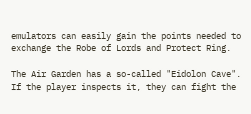emulators can easily gain the points needed to exchange the Robe of Lords and Protect Ring.

The Air Garden has a so-called "Eidolon Cave". If the player inspects it, they can fight the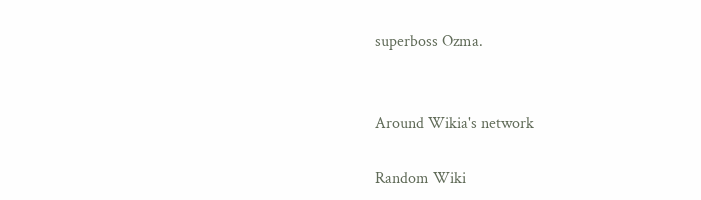superboss Ozma.


Around Wikia's network

Random Wiki